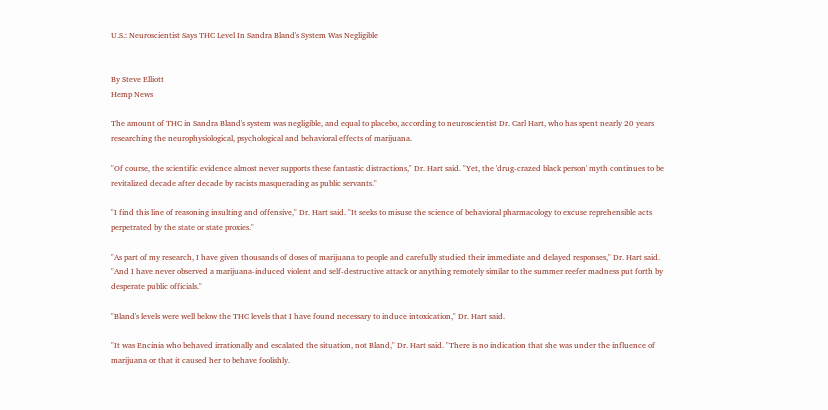U.S.: Neuroscientist Says THC Level In Sandra Bland's System Was Negligible


By Steve Elliott
Hemp News

The amount of THC in Sandra Bland's system was negligible, and equal to placebo, according to neuroscientist Dr. Carl Hart, who has spent nearly 20 years researching the neurophysiological, psychological and behavioral effects of marijuana.

"Of course, the scientific evidence almost never supports these fantastic distractions," Dr. Hart said. "Yet, the 'drug-crazed black person' myth continues to be revitalized decade after decade by racists masquerading as public servants."

"I find this line of reasoning insulting and offensive," Dr. Hart said. "It seeks to misuse the science of behavioral pharmacology to excuse reprehensible acts perpetrated by the state or state proxies."

"As part of my research, I have given thousands of doses of marijuana to people and carefully studied their immediate and delayed responses," Dr. Hart said. "And I have never observed a marijuana-induced violent and self-destructive attack or anything remotely similar to the summer reefer madness put forth by desperate public officials."

"Bland's levels were well below the THC levels that I have found necessary to induce intoxication," Dr. Hart said.

"It was Encinia who behaved irrationally and escalated the situation, not Bland," Dr. Hart said. "There is no indication that she was under the influence of marijuana or that it caused her to behave foolishly.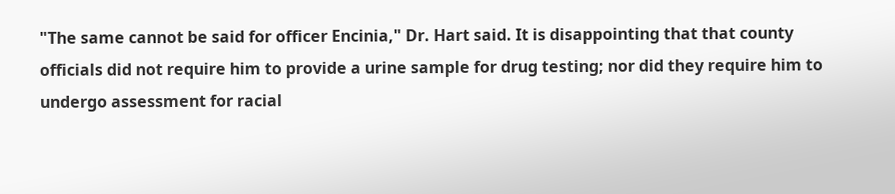"The same cannot be said for officer Encinia," Dr. Hart said. It is disappointing that that county officials did not require him to provide a urine sample for drug testing; nor did they require him to undergo assessment for racial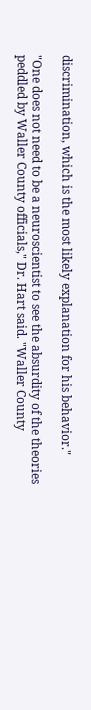discrimination, which is the most likely explanation for his behavior."

"One does not need to be a neuroscientist to see the absurdity of the theories peddled by Waller County officials," Dr. Hart said. "Waller County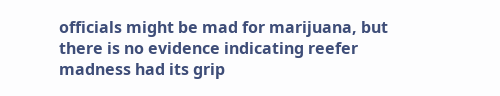officials might be mad for marijuana, but there is no evidence indicating reefer madness had its grip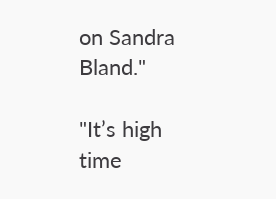on Sandra Bland."

"It’s high time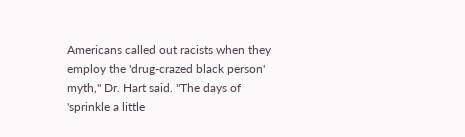Americans called out racists when they employ the 'drug-crazed black person' myth," Dr. Hart said. "The days of 'sprinkle a little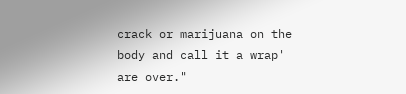crack or marijuana on the body and call it a wrap' are over."